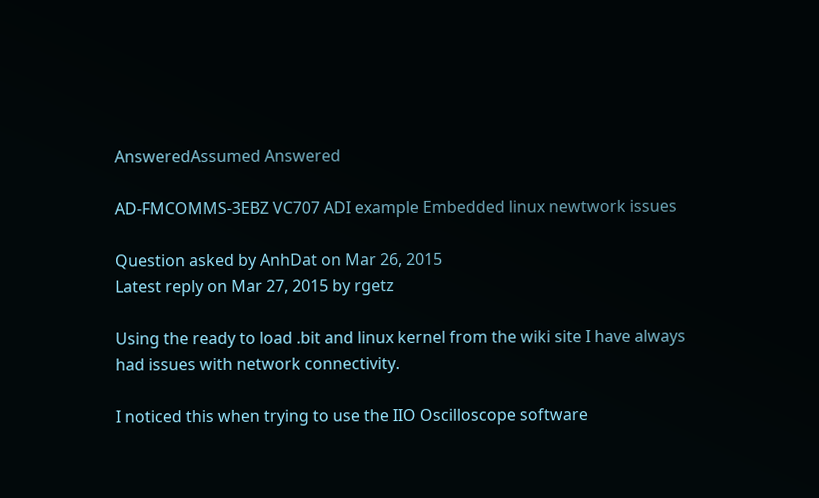AnsweredAssumed Answered

AD-FMCOMMS-3EBZ VC707 ADI example Embedded linux newtwork issues

Question asked by AnhDat on Mar 26, 2015
Latest reply on Mar 27, 2015 by rgetz

Using the ready to load .bit and linux kernel from the wiki site I have always had issues with network connectivity.

I noticed this when trying to use the IIO Oscilloscope software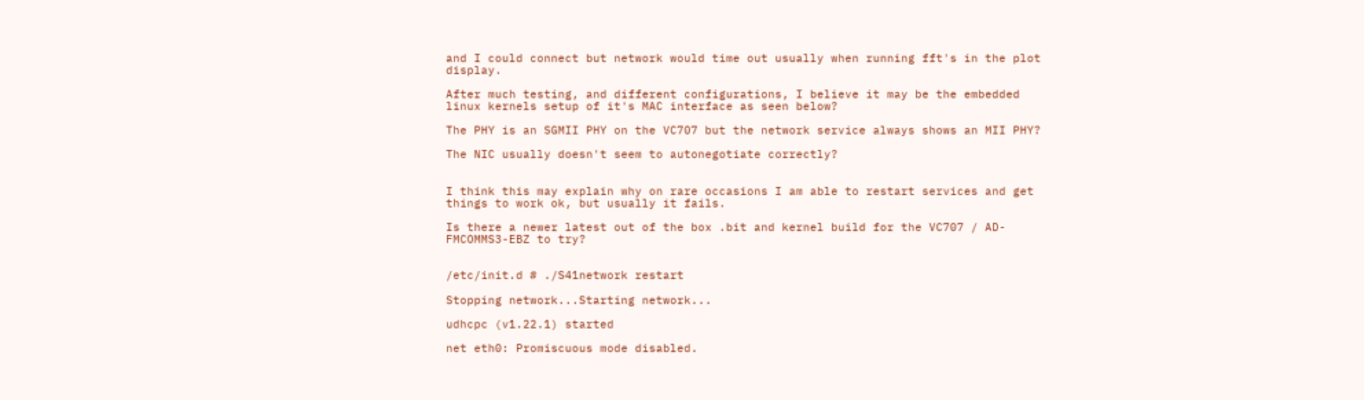and I could connect but network would time out usually when running fft's in the plot display.

After much testing, and different configurations, I believe it may be the embedded linux kernels setup of it's MAC interface as seen below?

The PHY is an SGMII PHY on the VC707 but the network service always shows an MII PHY?

The NIC usually doesn't seem to autonegotiate correctly?


I think this may explain why on rare occasions I am able to restart services and get things to work ok, but usually it fails.

Is there a newer latest out of the box .bit and kernel build for the VC707 / AD-FMCOMMS3-EBZ to try?


/etc/init.d # ./S41network restart

Stopping network...Starting network...

udhcpc (v1.22.1) started

net eth0: Promiscuous mode disabled.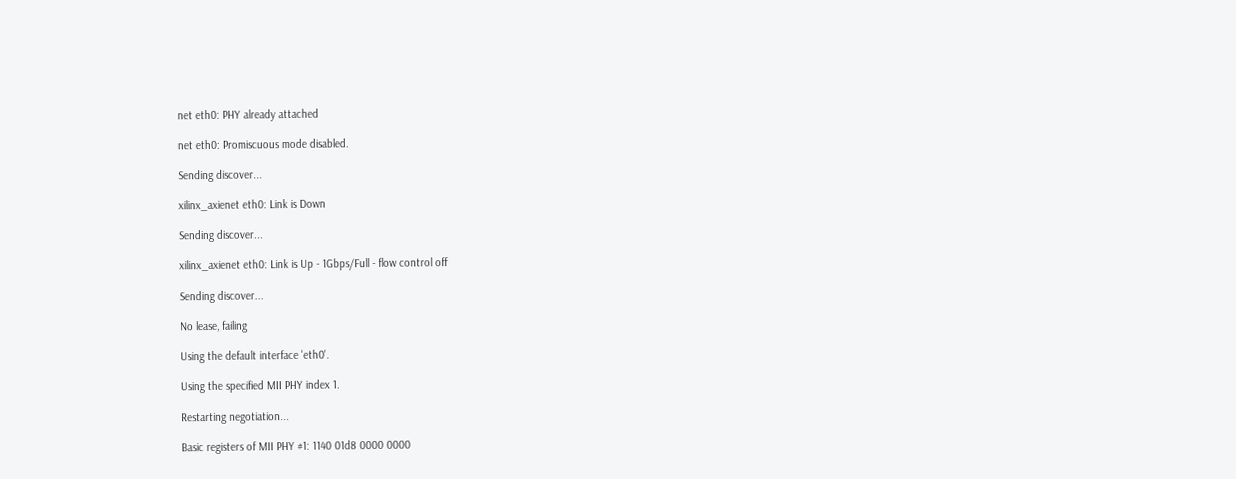net eth0: PHY already attached

net eth0: Promiscuous mode disabled.

Sending discover...

xilinx_axienet eth0: Link is Down

Sending discover...

xilinx_axienet eth0: Link is Up - 1Gbps/Full - flow control off

Sending discover...

No lease, failing

Using the default interface 'eth0'.

Using the specified MII PHY index 1.

Restarting negotiation...

Basic registers of MII PHY #1: 1140 01d8 0000 0000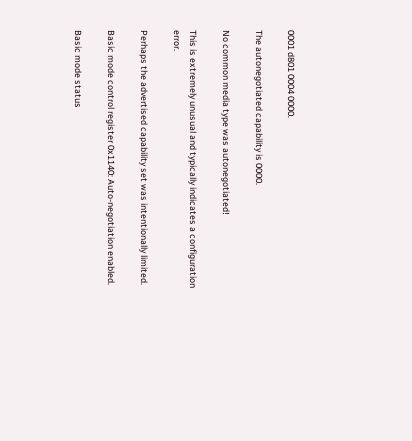0001 d801 0004 0000.

The autonegotiated capability is 0000.

No common media type was autonegotiated!

This is extremely unusual and typically indicates a configuration error.

Perhaps the advertised capability set was intentionally limited.

Basic mode control register 0x1140: Auto-negotiation enabled.

Basic mode status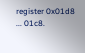register 0x01d8 ... 01c8.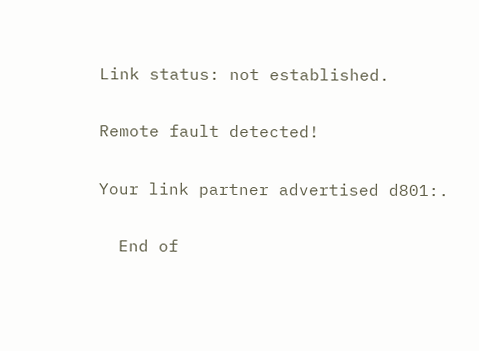Link status: not established.

Remote fault detected!

Your link partner advertised d801:.

  End of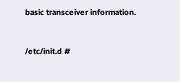basic transceiver information.


/etc/init.d #